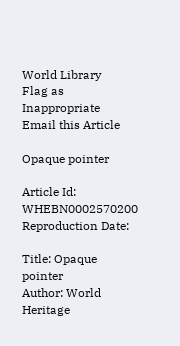World Library
Flag as Inappropriate
Email this Article

Opaque pointer

Article Id: WHEBN0002570200
Reproduction Date:

Title: Opaque pointer
Author: World Heritage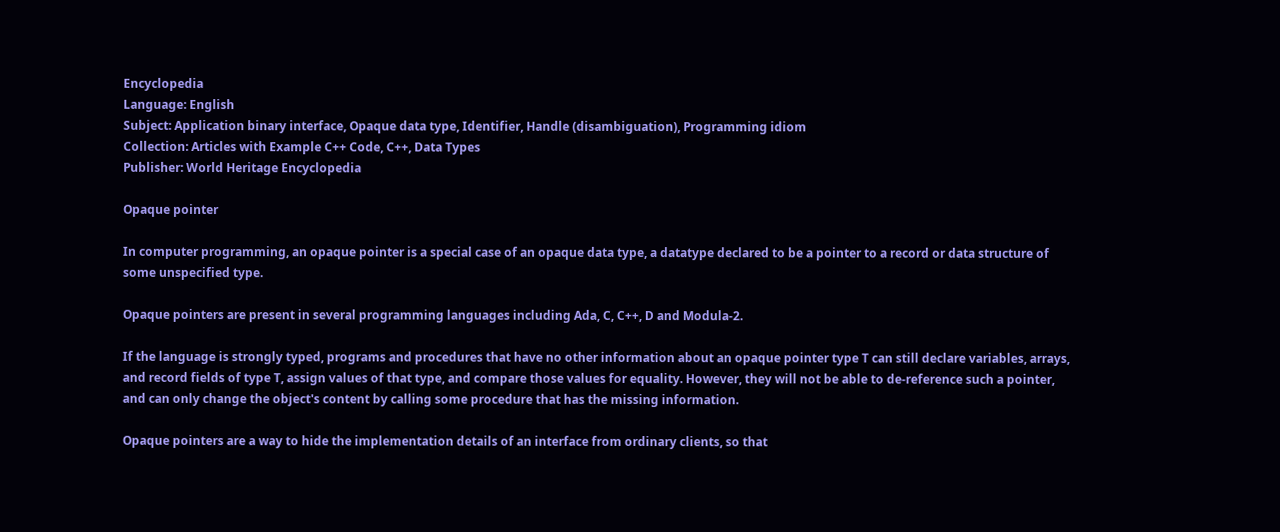Encyclopedia
Language: English
Subject: Application binary interface, Opaque data type, Identifier, Handle (disambiguation), Programming idiom
Collection: Articles with Example C++ Code, C++, Data Types
Publisher: World Heritage Encyclopedia

Opaque pointer

In computer programming, an opaque pointer is a special case of an opaque data type, a datatype declared to be a pointer to a record or data structure of some unspecified type.

Opaque pointers are present in several programming languages including Ada, C, C++, D and Modula-2.

If the language is strongly typed, programs and procedures that have no other information about an opaque pointer type T can still declare variables, arrays, and record fields of type T, assign values of that type, and compare those values for equality. However, they will not be able to de-reference such a pointer, and can only change the object's content by calling some procedure that has the missing information.

Opaque pointers are a way to hide the implementation details of an interface from ordinary clients, so that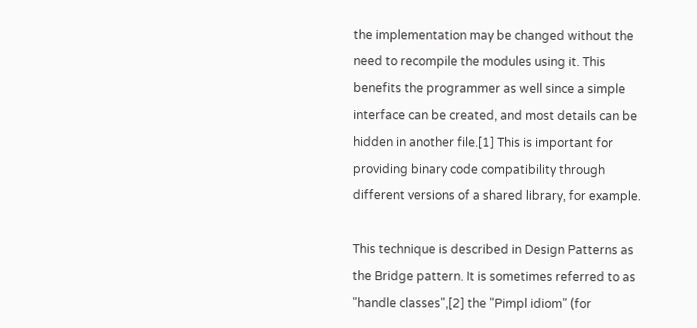the implementation may be changed without the need to recompile the modules using it. This benefits the programmer as well since a simple interface can be created, and most details can be hidden in another file.[1] This is important for providing binary code compatibility through different versions of a shared library, for example.

This technique is described in Design Patterns as the Bridge pattern. It is sometimes referred to as "handle classes",[2] the "Pimpl idiom" (for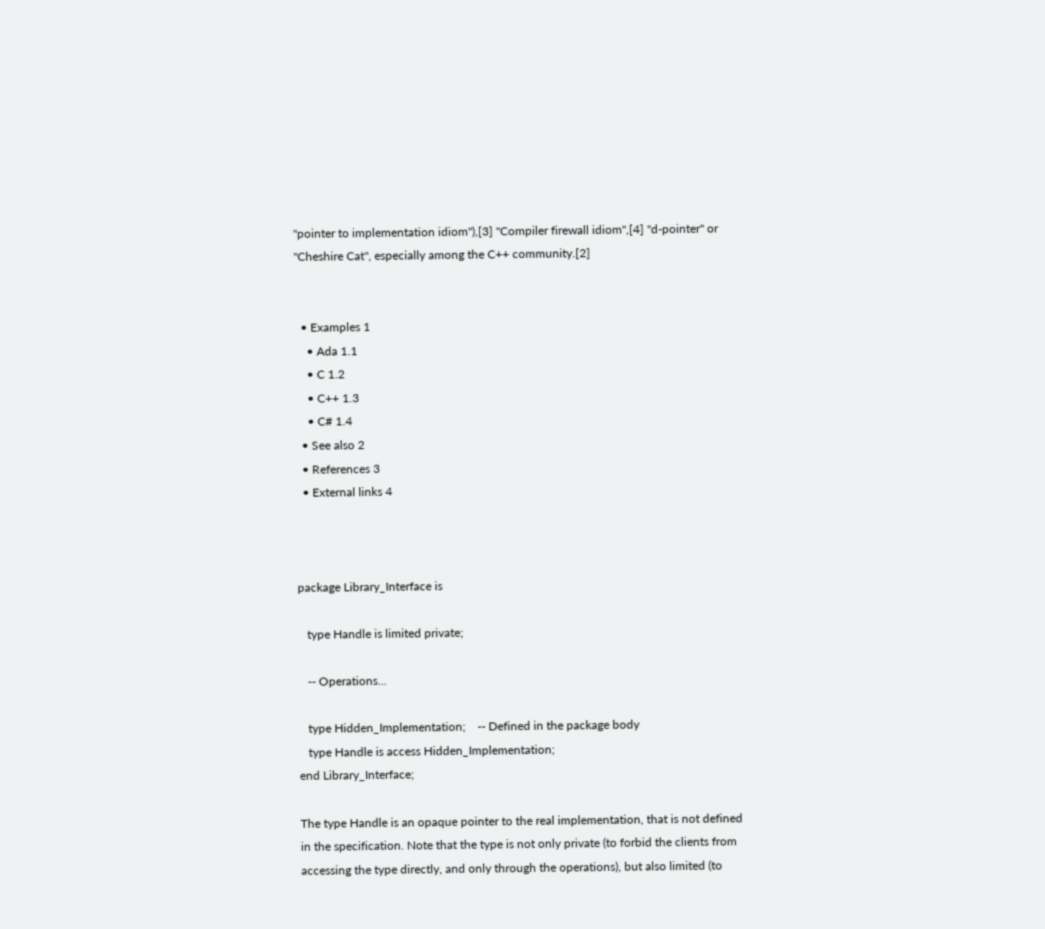"pointer to implementation idiom"),[3] "Compiler firewall idiom",[4] "d-pointer" or "Cheshire Cat", especially among the C++ community.[2]


  • Examples 1
    • Ada 1.1
    • C 1.2
    • C++ 1.3
    • C# 1.4
  • See also 2
  • References 3
  • External links 4



package Library_Interface is

   type Handle is limited private;

   -- Operations...

   type Hidden_Implementation;    -- Defined in the package body
   type Handle is access Hidden_Implementation;
end Library_Interface;

The type Handle is an opaque pointer to the real implementation, that is not defined in the specification. Note that the type is not only private (to forbid the clients from accessing the type directly, and only through the operations), but also limited (to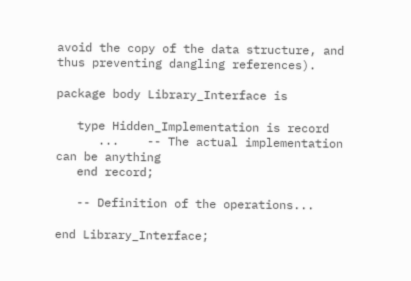avoid the copy of the data structure, and thus preventing dangling references).

package body Library_Interface is

   type Hidden_Implementation is record
      ...    -- The actual implementation can be anything
   end record;

   -- Definition of the operations...

end Library_Interface;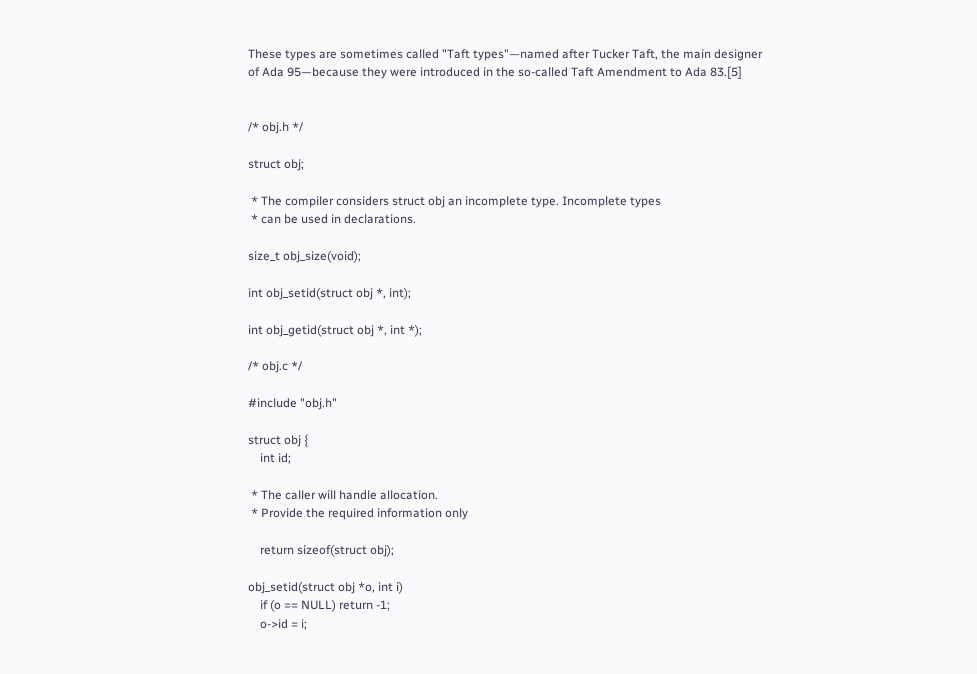These types are sometimes called "Taft types"—named after Tucker Taft, the main designer of Ada 95—because they were introduced in the so-called Taft Amendment to Ada 83.[5]


/* obj.h */

struct obj;

 * The compiler considers struct obj an incomplete type. Incomplete types
 * can be used in declarations.

size_t obj_size(void);

int obj_setid(struct obj *, int);

int obj_getid(struct obj *, int *);

/* obj.c */

#include "obj.h"

struct obj {
    int id;

 * The caller will handle allocation.
 * Provide the required information only

    return sizeof(struct obj);

obj_setid(struct obj *o, int i)
    if (o == NULL) return -1;
    o->id = i;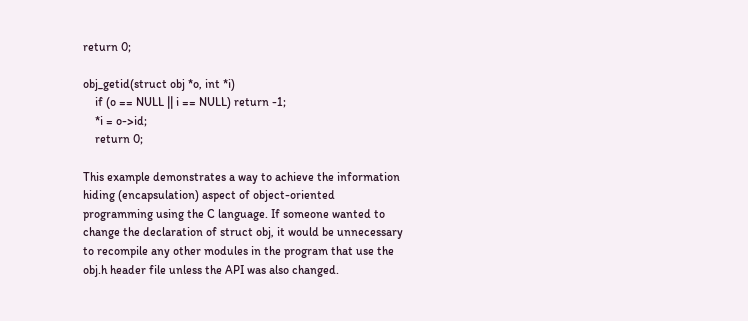return 0;

obj_getid(struct obj *o, int *i)
    if (o == NULL || i == NULL) return -1;
    *i = o->id;
    return 0;

This example demonstrates a way to achieve the information hiding (encapsulation) aspect of object-oriented programming using the C language. If someone wanted to change the declaration of struct obj, it would be unnecessary to recompile any other modules in the program that use the obj.h header file unless the API was also changed.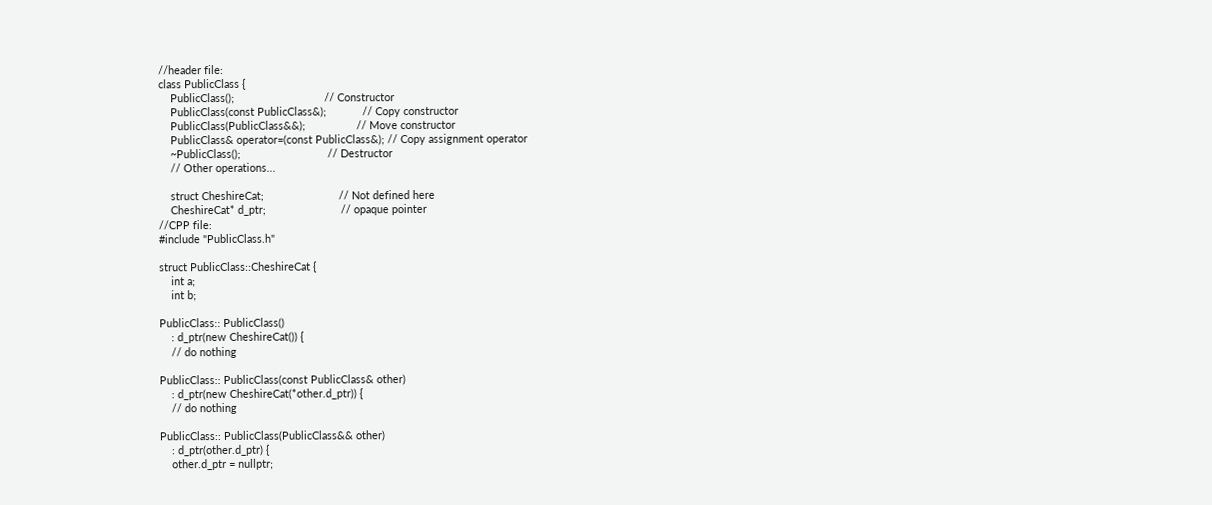//header file:
class PublicClass {
    PublicClass();                              // Constructor
    PublicClass(const PublicClass&);            // Copy constructor
    PublicClass(PublicClass&&);                 // Move constructor
    PublicClass& operator=(const PublicClass&); // Copy assignment operator
    ~PublicClass();                             // Destructor
    // Other operations...

    struct CheshireCat;                         // Not defined here
    CheshireCat* d_ptr;                         // opaque pointer
//CPP file:
#include "PublicClass.h"

struct PublicClass::CheshireCat {
    int a;
    int b;

PublicClass:: PublicClass()
    : d_ptr(new CheshireCat()) {
    // do nothing

PublicClass:: PublicClass(const PublicClass& other)
    : d_ptr(new CheshireCat(*other.d_ptr)) {
    // do nothing

PublicClass:: PublicClass(PublicClass&& other)
    : d_ptr(other.d_ptr) {
    other.d_ptr = nullptr;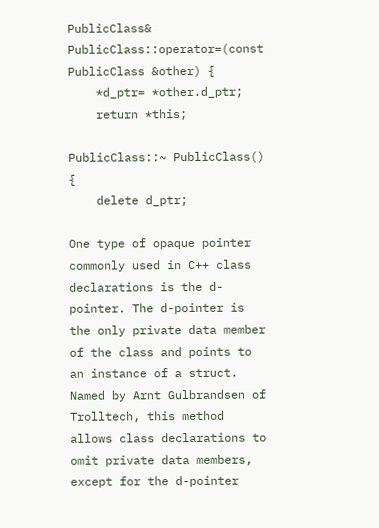PublicClass& PublicClass::operator=(const PublicClass &other) {
    *d_ptr= *other.d_ptr;
    return *this;

PublicClass::~ PublicClass() {
    delete d_ptr;

One type of opaque pointer commonly used in C++ class declarations is the d-pointer. The d-pointer is the only private data member of the class and points to an instance of a struct. Named by Arnt Gulbrandsen of Trolltech, this method allows class declarations to omit private data members, except for the d-pointer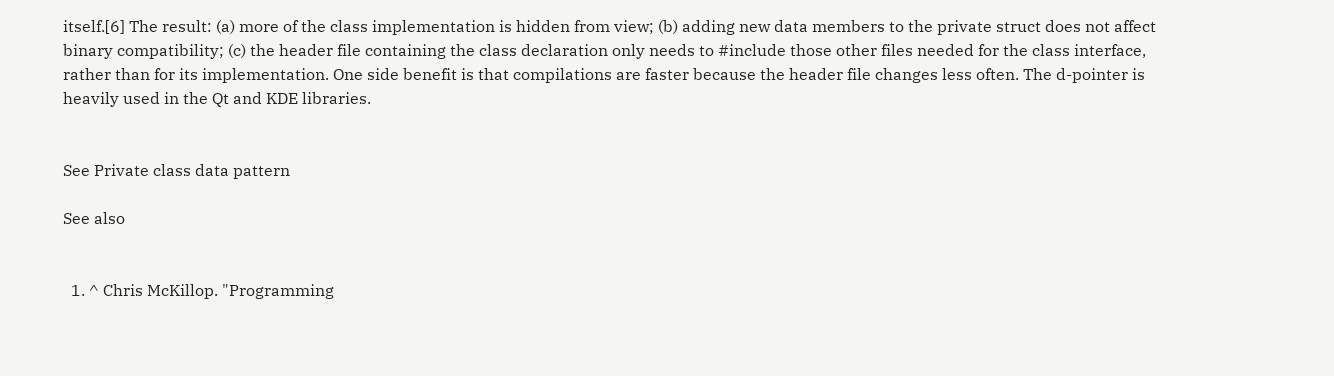itself.[6] The result: (a) more of the class implementation is hidden from view; (b) adding new data members to the private struct does not affect binary compatibility; (c) the header file containing the class declaration only needs to #include those other files needed for the class interface, rather than for its implementation. One side benefit is that compilations are faster because the header file changes less often. The d-pointer is heavily used in the Qt and KDE libraries.


See Private class data pattern

See also


  1. ^ Chris McKillop. "Programming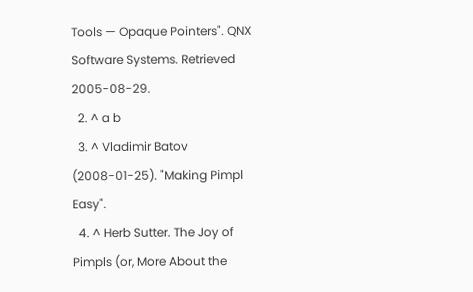Tools — Opaque Pointers". QNX Software Systems. Retrieved 2005-08-29.
  2. ^ a b
  3. ^ Vladimir Batov (2008-01-25). "Making Pimpl Easy".
  4. ^ Herb Sutter. The Joy of Pimpls (or, More About the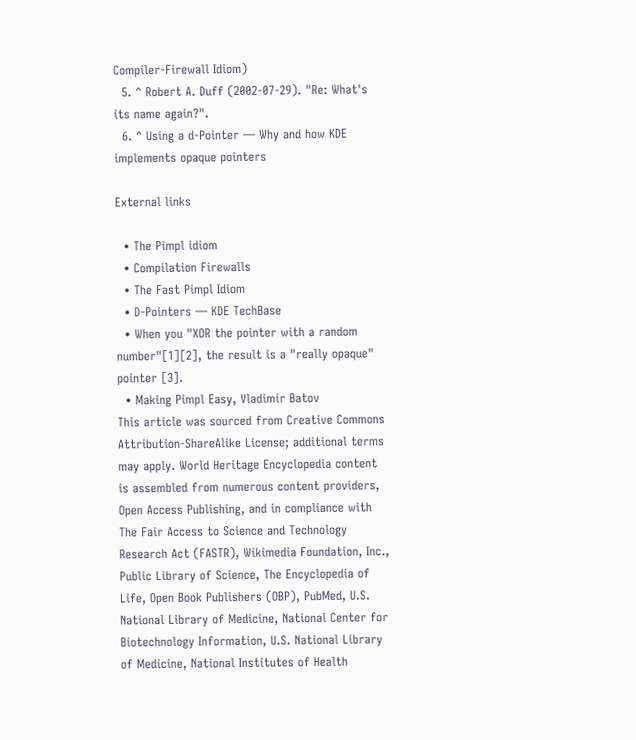Compiler-Firewall Idiom)
  5. ^ Robert A. Duff (2002-07-29). "Re: What's its name again?".
  6. ^ Using a d-Pointer — Why and how KDE implements opaque pointers

External links

  • The Pimpl idiom
  • Compilation Firewalls
  • The Fast Pimpl Idiom
  • D-Pointers — KDE TechBase
  • When you "XOR the pointer with a random number"[1][2], the result is a "really opaque" pointer [3].
  • Making Pimpl Easy, Vladimir Batov
This article was sourced from Creative Commons Attribution-ShareAlike License; additional terms may apply. World Heritage Encyclopedia content is assembled from numerous content providers, Open Access Publishing, and in compliance with The Fair Access to Science and Technology Research Act (FASTR), Wikimedia Foundation, Inc., Public Library of Science, The Encyclopedia of Life, Open Book Publishers (OBP), PubMed, U.S. National Library of Medicine, National Center for Biotechnology Information, U.S. National Library of Medicine, National Institutes of Health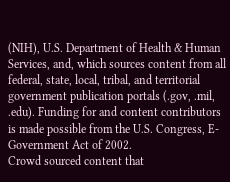(NIH), U.S. Department of Health & Human Services, and, which sources content from all federal, state, local, tribal, and territorial government publication portals (.gov, .mil, .edu). Funding for and content contributors is made possible from the U.S. Congress, E-Government Act of 2002.
Crowd sourced content that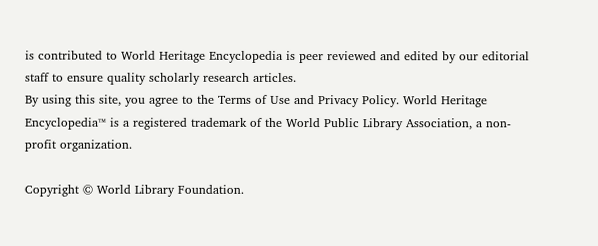is contributed to World Heritage Encyclopedia is peer reviewed and edited by our editorial staff to ensure quality scholarly research articles.
By using this site, you agree to the Terms of Use and Privacy Policy. World Heritage Encyclopedia™ is a registered trademark of the World Public Library Association, a non-profit organization.

Copyright © World Library Foundation.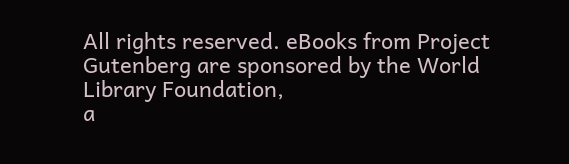All rights reserved. eBooks from Project Gutenberg are sponsored by the World Library Foundation,
a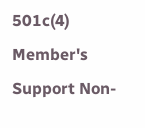501c(4) Member's Support Non-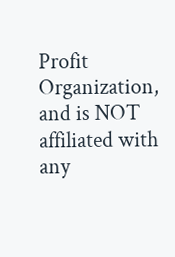Profit Organization, and is NOT affiliated with any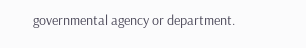governmental agency or department.